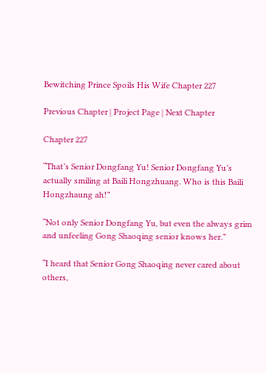Bewitching Prince Spoils His Wife Chapter 227

Previous Chapter | Project Page | Next Chapter

Chapter 227

“That’s Senior Dongfang Yu! Senior Dongfang Yu’s actually smiling at Baili Hongzhuang. Who is this Baili Hongzhaung ah!”

“Not only Senior Dongfang Yu, but even the always grim and unfeeling Gong Shaoqing senior knows her.”

“I heard that Senior Gong Shaoqing never cared about others,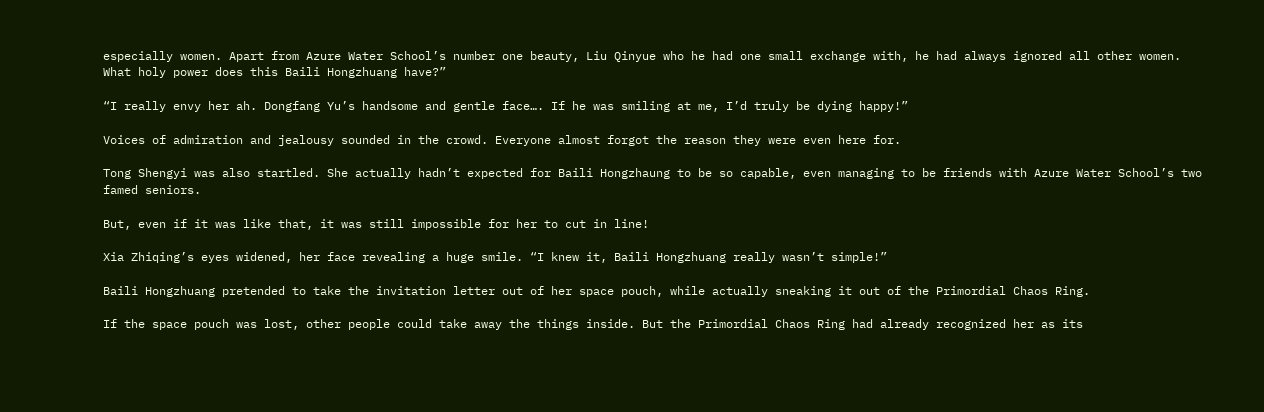especially women. Apart from Azure Water School’s number one beauty, Liu Qinyue who he had one small exchange with, he had always ignored all other women. What holy power does this Baili Hongzhuang have?”

“I really envy her ah. Dongfang Yu’s handsome and gentle face…. If he was smiling at me, I’d truly be dying happy!”

Voices of admiration and jealousy sounded in the crowd. Everyone almost forgot the reason they were even here for.

Tong Shengyi was also startled. She actually hadn’t expected for Baili Hongzhaung to be so capable, even managing to be friends with Azure Water School’s two famed seniors.

But, even if it was like that, it was still impossible for her to cut in line!

Xia Zhiqing’s eyes widened, her face revealing a huge smile. “I knew it, Baili Hongzhuang really wasn’t simple!”

Baili Hongzhuang pretended to take the invitation letter out of her space pouch, while actually sneaking it out of the Primordial Chaos Ring.

If the space pouch was lost, other people could take away the things inside. But the Primordial Chaos Ring had already recognized her as its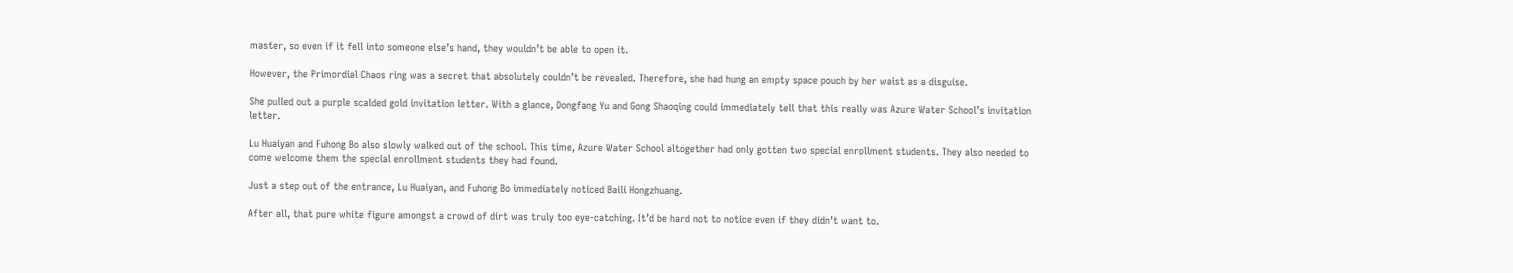master, so even if it fell into someone else’s hand, they wouldn’t be able to open it.

However, the Primordial Chaos ring was a secret that absolutely couldn’t be revealed. Therefore, she had hung an empty space pouch by her waist as a disguise.

She pulled out a purple scalded gold invitation letter. With a glance, Dongfang Yu and Gong Shaoqing could immediately tell that this really was Azure Water School’s invitation letter.

Lu Huaiyan and Fuhong Bo also slowly walked out of the school. This time, Azure Water School altogether had only gotten two special enrollment students. They also needed to come welcome them the special enrollment students they had found.

Just a step out of the entrance, Lu Huaiyan, and Fuhong Bo immediately noticed Baili Hongzhuang.

After all, that pure white figure amongst a crowd of dirt was truly too eye-catching. It’d be hard not to notice even if they didn’t want to.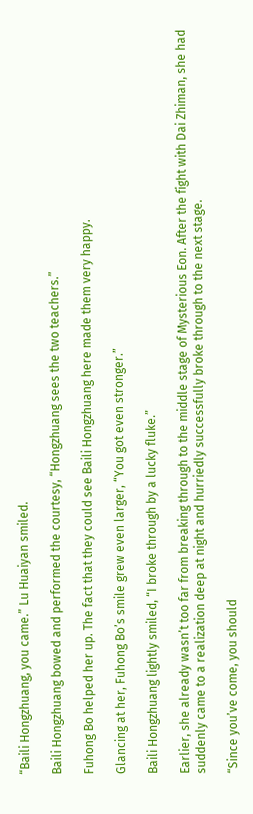“Baili Hongzhuang, you came.” Lu Huaiyan smiled.

Baili Hongzhuang bowed and performed the courtesy, “Hongzhuang sees the two teachers.”

Fuhong Bo helped her up. The fact that they could see Baili Hongzhuang here made them very happy.

Glancing at her, Fuhong Bo’s smile grew even larger, “You got even stronger.”

Baili Hongzhuang lightly smiled, “I broke through by a lucky fluke.”

Earlier, she already wasn’t too far from breaking through to the middle stage of Mysterious Eon. After the fight with Dai Zhiman, she had suddenly came to a realization deep at night and hurriedly successfully broke through to the next stage.

“Since you’ve come, you should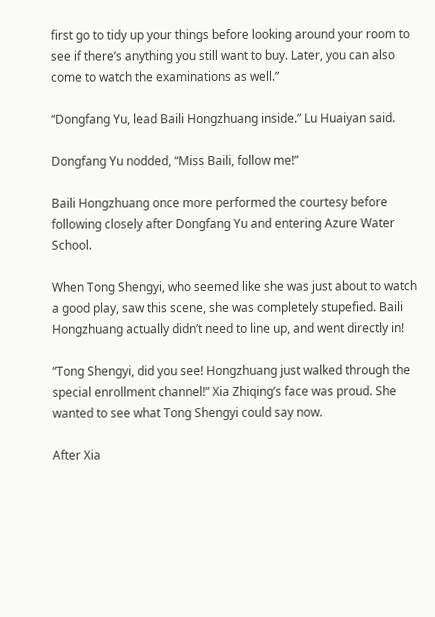first go to tidy up your things before looking around your room to see if there’s anything you still want to buy. Later, you can also come to watch the examinations as well.”

“Dongfang Yu, lead Baili Hongzhuang inside.” Lu Huaiyan said.

Dongfang Yu nodded, “Miss Baili, follow me!”

Baili Hongzhuang once more performed the courtesy before following closely after Dongfang Yu and entering Azure Water School.

When Tong Shengyi, who seemed like she was just about to watch a good play, saw this scene, she was completely stupefied. Baili Hongzhuang actually didn’t need to line up, and went directly in!

“Tong Shengyi, did you see! Hongzhuang just walked through the special enrollment channel!” Xia Zhiqing’s face was proud. She wanted to see what Tong Shengyi could say now.

After Xia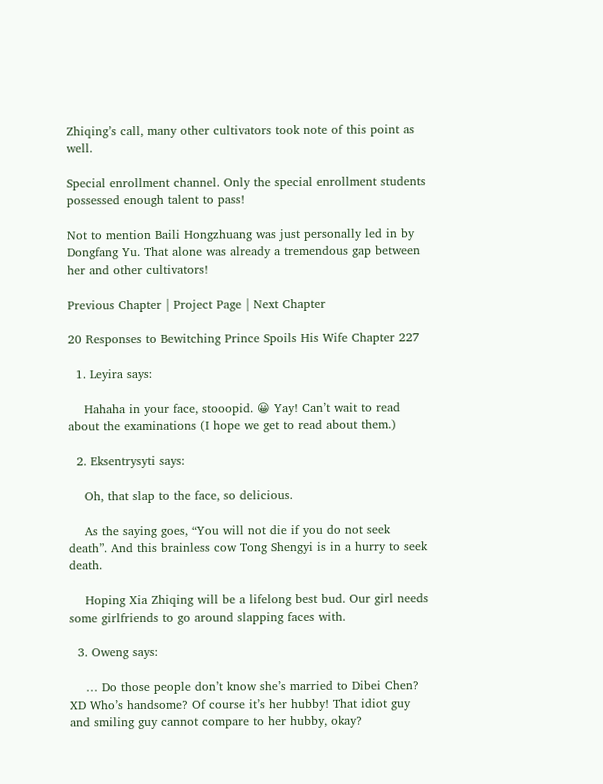Zhiqing’s call, many other cultivators took note of this point as well.

Special enrollment channel. Only the special enrollment students possessed enough talent to pass!

Not to mention Baili Hongzhuang was just personally led in by Dongfang Yu. That alone was already a tremendous gap between her and other cultivators!

Previous Chapter | Project Page | Next Chapter

20 Responses to Bewitching Prince Spoils His Wife Chapter 227

  1. Leyira says:

    Hahaha in your face, stooopid. 😀 Yay! Can’t wait to read about the examinations (I hope we get to read about them.)

  2. Eksentrysyti says:

    Oh, that slap to the face, so delicious.

    As the saying goes, “You will not die if you do not seek death”. And this brainless cow Tong Shengyi is in a hurry to seek death.

    Hoping Xia Zhiqing will be a lifelong best bud. Our girl needs some girlfriends to go around slapping faces with.

  3. Oweng says:

    … Do those people don’t know she’s married to Dibei Chen? XD Who’s handsome? Of course it’s her hubby! That idiot guy and smiling guy cannot compare to her hubby, okay?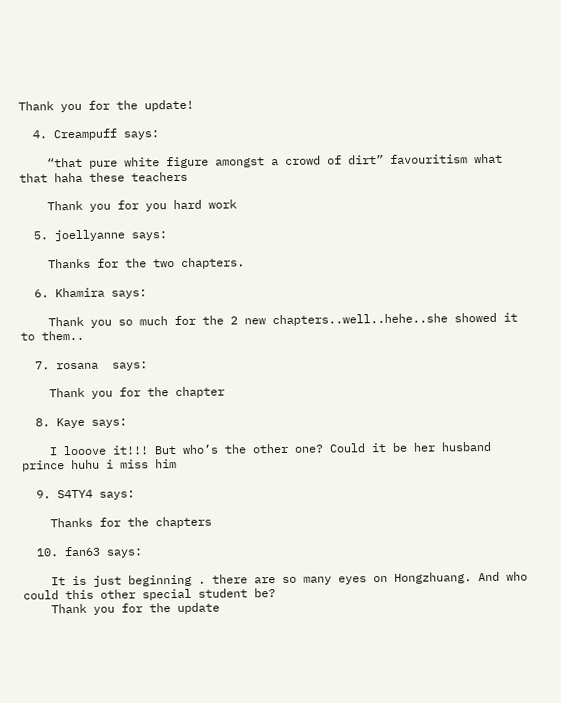Thank you for the update!

  4. Creampuff says:

    “that pure white figure amongst a crowd of dirt” favouritism what that haha these teachers

    Thank you for you hard work

  5. joellyanne says:

    Thanks for the two chapters.

  6. Khamira says:

    Thank you so much for the 2 new chapters..well..hehe..she showed it to them..

  7. rosana  says:

    Thank you for the chapter

  8. Kaye says:

    I looove it!!! But who’s the other one? Could it be her husband prince huhu i miss him

  9. S4TY4 says:

    Thanks for the chapters

  10. fan63 says:

    It is just beginning . there are so many eyes on Hongzhuang. And who could this other special student be?
    Thank you for the update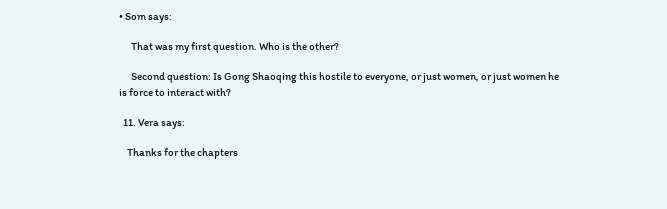• Som says:

      That was my first question. Who is the other?

      Second question: Is Gong Shaoqing this hostile to everyone, or just women, or just women he is force to interact with?

  11. Vera says:

    Thanks for the chapters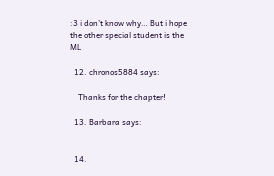:3 i don’t know why… But i hope the other special student is the ML

  12. chronos5884 says:

    Thanks for the chapter!

  13. Barbara says:


  14.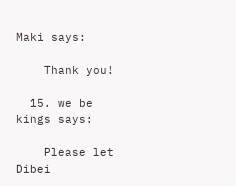Maki says:

    Thank you!

  15. we be kings says:

    Please let Dibei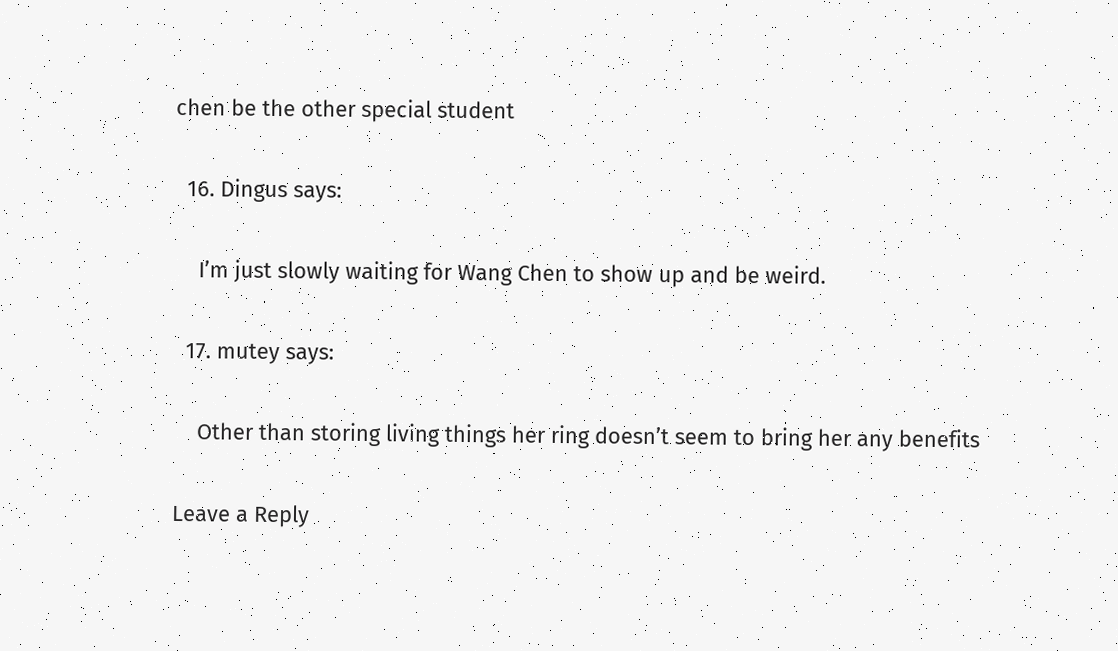chen be the other special student

  16. Dingus says:

    I’m just slowly waiting for Wang Chen to show up and be weird.

  17. mutey says:

    Other than storing living things her ring doesn’t seem to bring her any benefits

Leave a Reply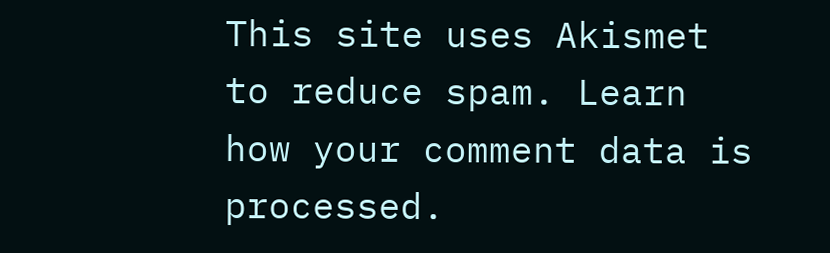This site uses Akismet to reduce spam. Learn how your comment data is processed.